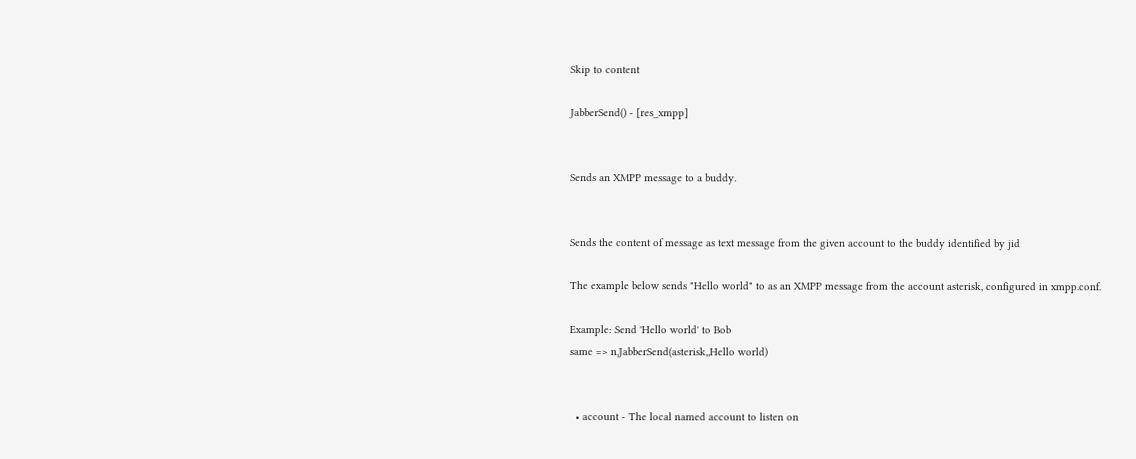Skip to content

JabberSend() - [res_xmpp]


Sends an XMPP message to a buddy.


Sends the content of message as text message from the given account to the buddy identified by jid

The example below sends "Hello world" to as an XMPP message from the account asterisk, configured in xmpp.conf.

Example: Send 'Hello world' to Bob
same => n,JabberSend(asterisk,,Hello world)


  • account - The local named account to listen on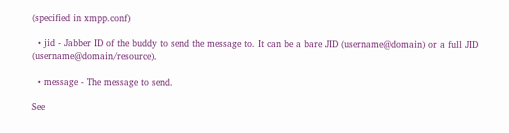(specified in xmpp.conf)

  • jid - Jabber ID of the buddy to send the message to. It can be a bare JID (username@domain) or a full JID (username@domain/resource).

  • message - The message to send.

See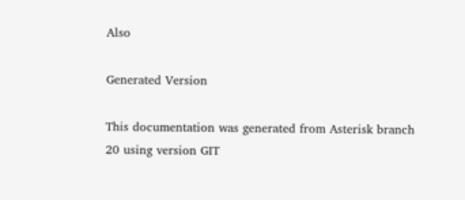Also

Generated Version

This documentation was generated from Asterisk branch 20 using version GIT